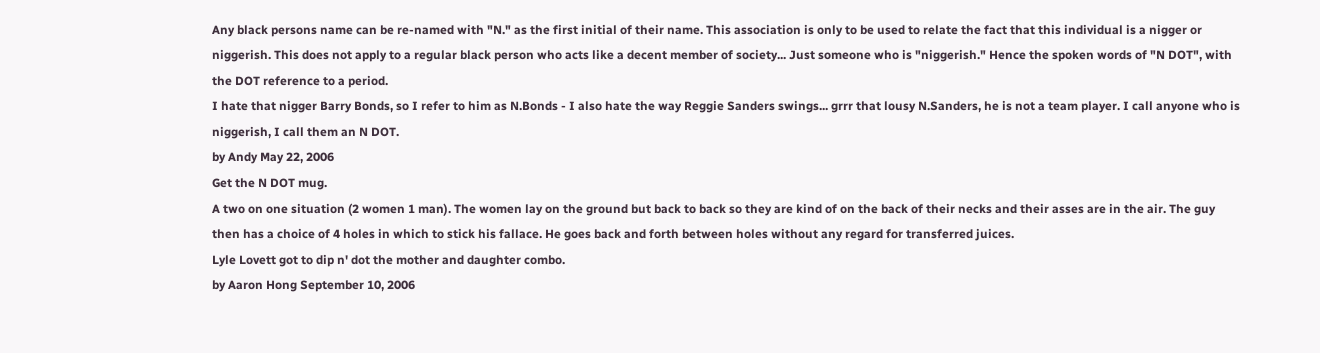Any black persons name can be re-named with "N." as the first initial of their name. This association is only to be used to relate the fact that this individual is a nigger or niggerish. This does not apply to a regular black person who acts like a decent member of society... Just someone who is "niggerish." Hence the spoken words of "N DOT", with the DOT reference to a period.
I hate that nigger Barry Bonds, so I refer to him as N.Bonds - I also hate the way Reggie Sanders swings... grrr that lousy N.Sanders, he is not a team player. I call anyone who is niggerish, I call them an N DOT.
by Andy May 22, 2006
Get the N DOT mug.
A two on one situation (2 women 1 man). The women lay on the ground but back to back so they are kind of on the back of their necks and their asses are in the air. The guy then has a choice of 4 holes in which to stick his fallace. He goes back and forth between holes without any regard for transferred juices.
Lyle Lovett got to dip n' dot the mother and daughter combo.
by Aaron Hong September 10, 2006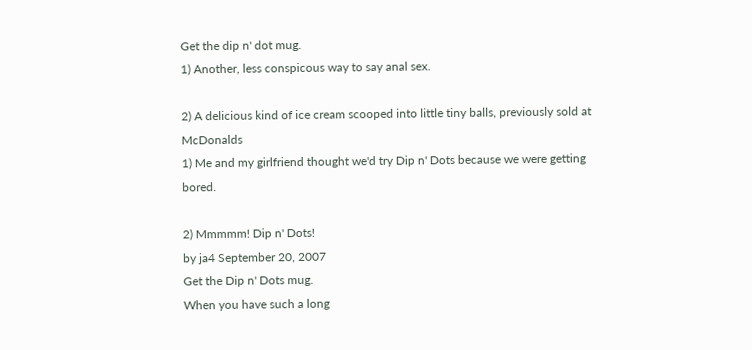Get the dip n' dot mug.
1) Another, less conspicous way to say anal sex.

2) A delicious kind of ice cream scooped into little tiny balls, previously sold at McDonalds
1) Me and my girlfriend thought we'd try Dip n' Dots because we were getting bored.

2) Mmmmm! Dip n' Dots!
by ja4 September 20, 2007
Get the Dip n' Dots mug.
When you have such a long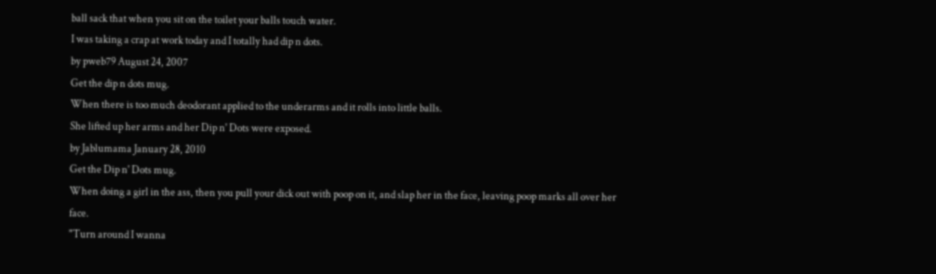ball sack that when you sit on the toilet your balls touch water.
I was taking a crap at work today and I totally had dip n dots.
by pweb79 August 24, 2007
Get the dip n dots mug.
When there is too much deodorant applied to the underarms and it rolls into little balls.
She lifted up her arms and her Dip n' Dots were exposed.
by Jablumama January 28, 2010
Get the Dip n' Dots mug.
When doing a girl in the ass, then you pull your dick out with poop on it, and slap her in the face, leaving poop marks all over her face.
"Turn around I wanna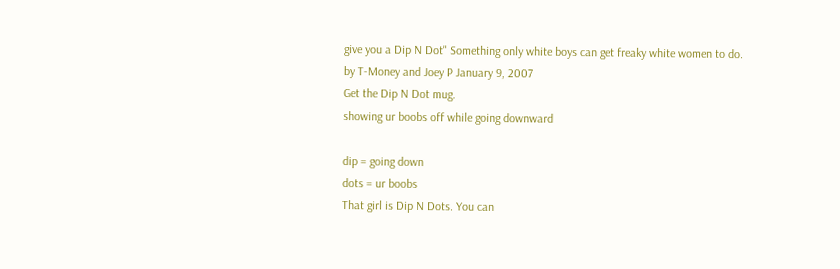give you a Dip N Dot" Something only white boys can get freaky white women to do.
by T-Money and Joey P January 9, 2007
Get the Dip N Dot mug.
showing ur boobs off while going downward

dip = going down
dots = ur boobs
That girl is Dip N Dots. You can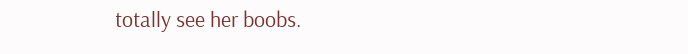totally see her boobs.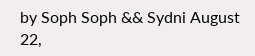by Soph Soph && Sydni August 22,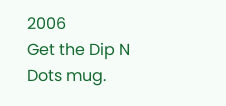2006
Get the Dip N Dots mug.